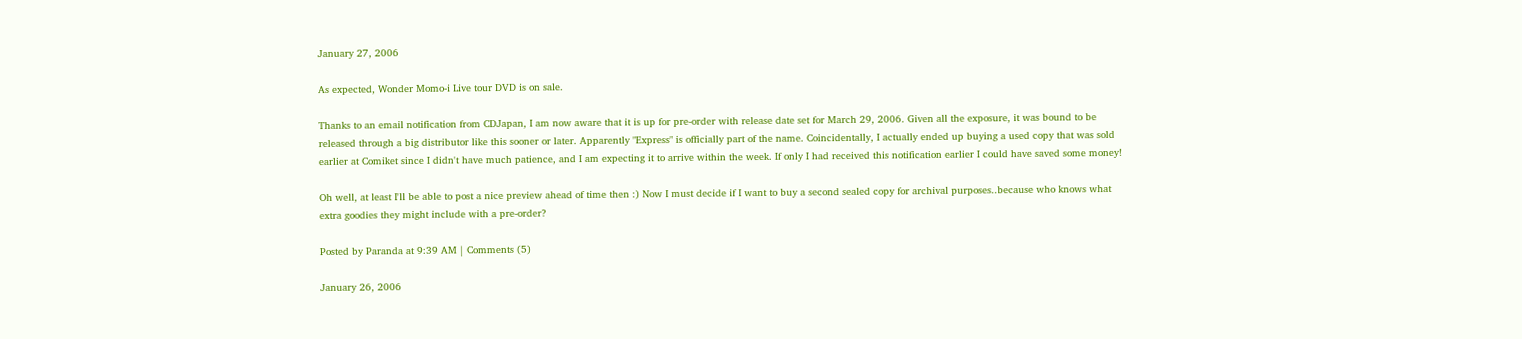January 27, 2006

As expected, Wonder Momo-i Live tour DVD is on sale.

Thanks to an email notification from CDJapan, I am now aware that it is up for pre-order with release date set for March 29, 2006. Given all the exposure, it was bound to be released through a big distributor like this sooner or later. Apparently "Express" is officially part of the name. Coincidentally, I actually ended up buying a used copy that was sold earlier at Comiket since I didn't have much patience, and I am expecting it to arrive within the week. If only I had received this notification earlier I could have saved some money!

Oh well, at least I'll be able to post a nice preview ahead of time then :) Now I must decide if I want to buy a second sealed copy for archival purposes..because who knows what extra goodies they might include with a pre-order?

Posted by Paranda at 9:39 AM | Comments (5)

January 26, 2006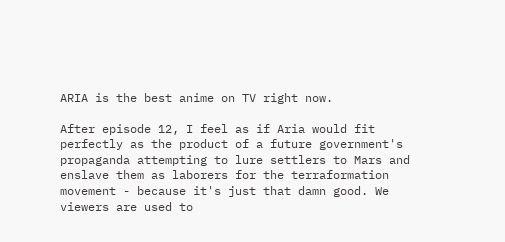ARIA is the best anime on TV right now.

After episode 12, I feel as if Aria would fit perfectly as the product of a future government's propaganda attempting to lure settlers to Mars and enslave them as laborers for the terraformation movement - because it's just that damn good. We viewers are used to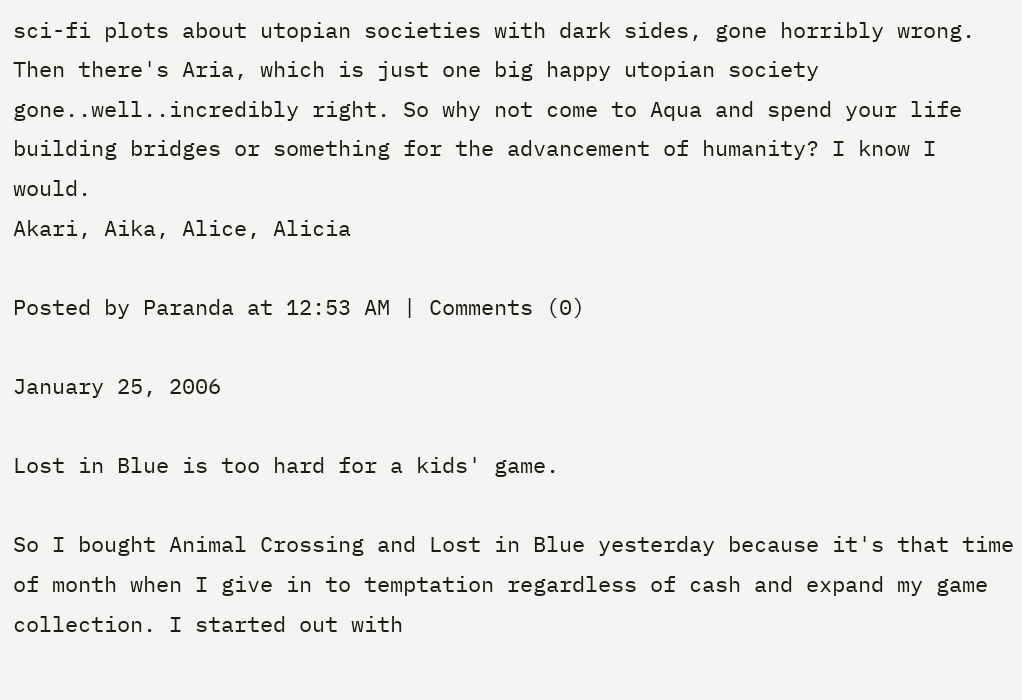sci-fi plots about utopian societies with dark sides, gone horribly wrong. Then there's Aria, which is just one big happy utopian society gone..well..incredibly right. So why not come to Aqua and spend your life building bridges or something for the advancement of humanity? I know I would.
Akari, Aika, Alice, Alicia

Posted by Paranda at 12:53 AM | Comments (0)

January 25, 2006

Lost in Blue is too hard for a kids' game.

So I bought Animal Crossing and Lost in Blue yesterday because it's that time of month when I give in to temptation regardless of cash and expand my game collection. I started out with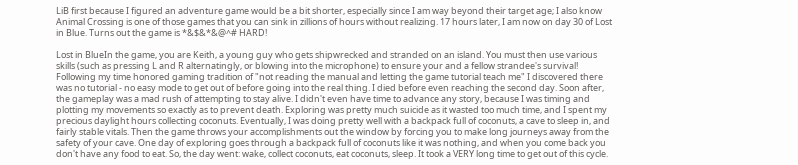LiB first because I figured an adventure game would be a bit shorter, especially since I am way beyond their target age; I also know Animal Crossing is one of those games that you can sink in zillions of hours without realizing. 17 hours later, I am now on day 30 of Lost in Blue. Turns out the game is *&$&*&@^# HARD!

Lost in BlueIn the game, you are Keith, a young guy who gets shipwrecked and stranded on an island. You must then use various skills (such as pressing L and R alternatingly, or blowing into the microphone) to ensure your and a fellow strandee's survival! Following my time honored gaming tradition of "not reading the manual and letting the game tutorial teach me" I discovered there was no tutorial - no easy mode to get out of before going into the real thing. I died before even reaching the second day. Soon after, the gameplay was a mad rush of attempting to stay alive. I didn't even have time to advance any story, because I was timing and plotting my movements so exactly as to prevent death. Exploring was pretty much suicide as it wasted too much time, and I spent my precious daylight hours collecting coconuts. Eventually, I was doing pretty well with a backpack full of coconuts, a cave to sleep in, and fairly stable vitals. Then the game throws your accomplishments out the window by forcing you to make long journeys away from the safety of your cave. One day of exploring goes through a backpack full of coconuts like it was nothing, and when you come back you don't have any food to eat. So, the day went: wake, collect coconuts, eat coconuts, sleep. It took a VERY long time to get out of this cycle.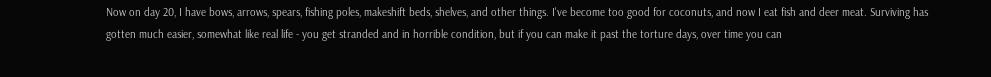Now on day 20, I have bows, arrows, spears, fishing poles, makeshift beds, shelves, and other things. I've become too good for coconuts, and now I eat fish and deer meat. Surviving has gotten much easier, somewhat like real life - you get stranded and in horrible condition, but if you can make it past the torture days, over time you can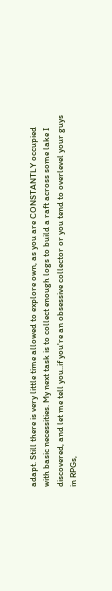adapt. Still there is very little time allowed to explore own, as you are CONSTANTLY occupied with basic necessities. My next task is to collect enough logs to build a raft across some lake I discovered, and let me tell you..if you're an obsessive collector or you tend to overlevel your guys in RPGs,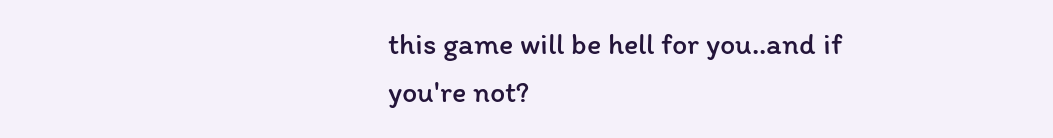this game will be hell for you..and if you're not?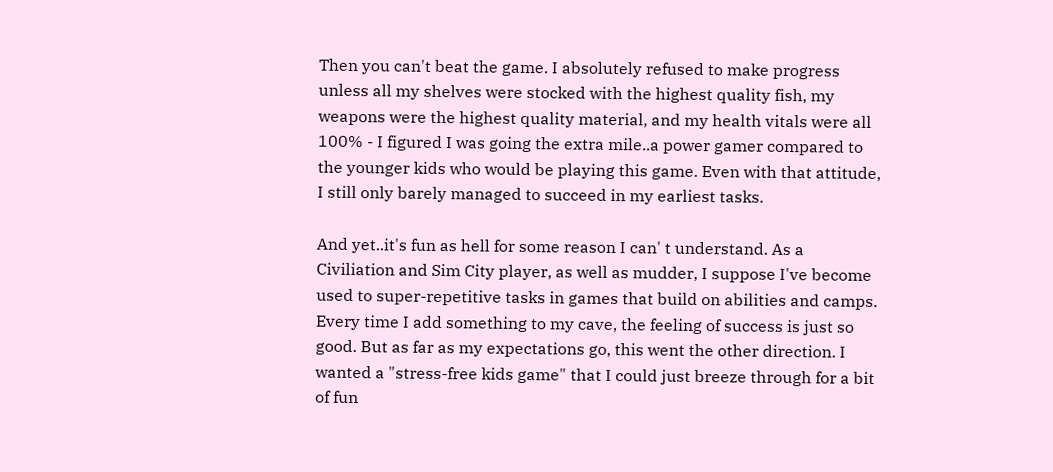Then you can't beat the game. I absolutely refused to make progress unless all my shelves were stocked with the highest quality fish, my weapons were the highest quality material, and my health vitals were all 100% - I figured I was going the extra mile..a power gamer compared to the younger kids who would be playing this game. Even with that attitude, I still only barely managed to succeed in my earliest tasks.

And yet..it's fun as hell for some reason I can' t understand. As a Civiliation and Sim City player, as well as mudder, I suppose I've become used to super-repetitive tasks in games that build on abilities and camps. Every time I add something to my cave, the feeling of success is just so good. But as far as my expectations go, this went the other direction. I wanted a "stress-free kids game" that I could just breeze through for a bit of fun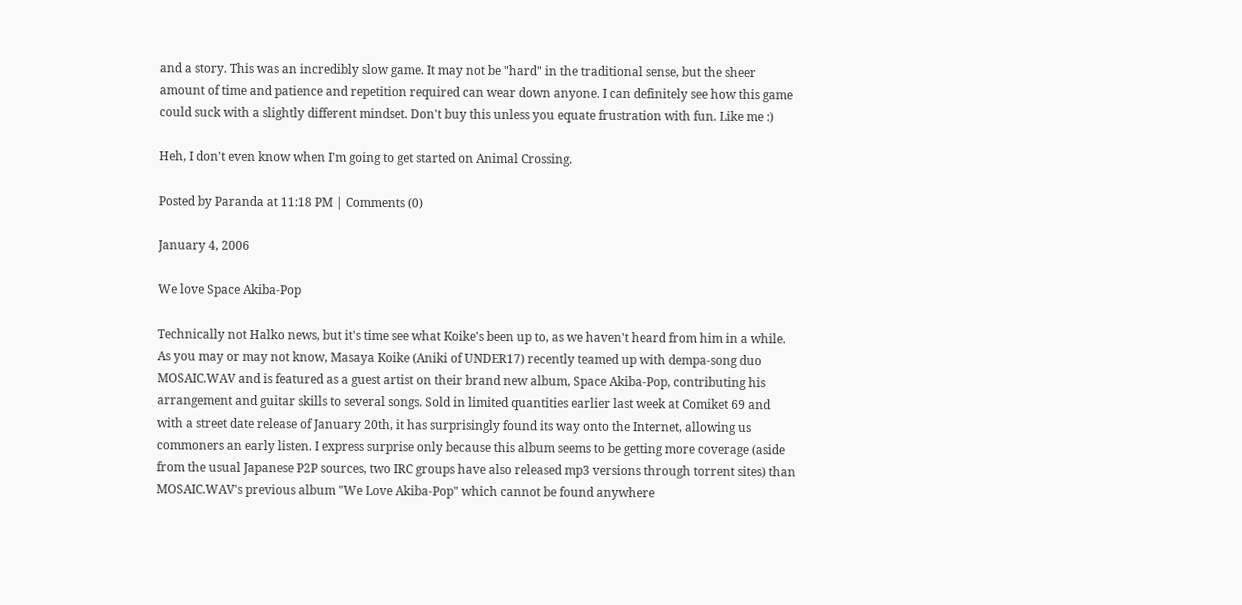and a story. This was an incredibly slow game. It may not be "hard" in the traditional sense, but the sheer amount of time and patience and repetition required can wear down anyone. I can definitely see how this game could suck with a slightly different mindset. Don't buy this unless you equate frustration with fun. Like me :)

Heh, I don't even know when I'm going to get started on Animal Crossing.

Posted by Paranda at 11:18 PM | Comments (0)

January 4, 2006

We love Space Akiba-Pop

Technically not Halko news, but it's time see what Koike's been up to, as we haven't heard from him in a while. As you may or may not know, Masaya Koike (Aniki of UNDER17) recently teamed up with dempa-song duo MOSAIC.WAV and is featured as a guest artist on their brand new album, Space Akiba-Pop, contributing his arrangement and guitar skills to several songs. Sold in limited quantities earlier last week at Comiket 69 and with a street date release of January 20th, it has surprisingly found its way onto the Internet, allowing us commoners an early listen. I express surprise only because this album seems to be getting more coverage (aside from the usual Japanese P2P sources, two IRC groups have also released mp3 versions through torrent sites) than MOSAIC.WAV's previous album "We Love Akiba-Pop" which cannot be found anywhere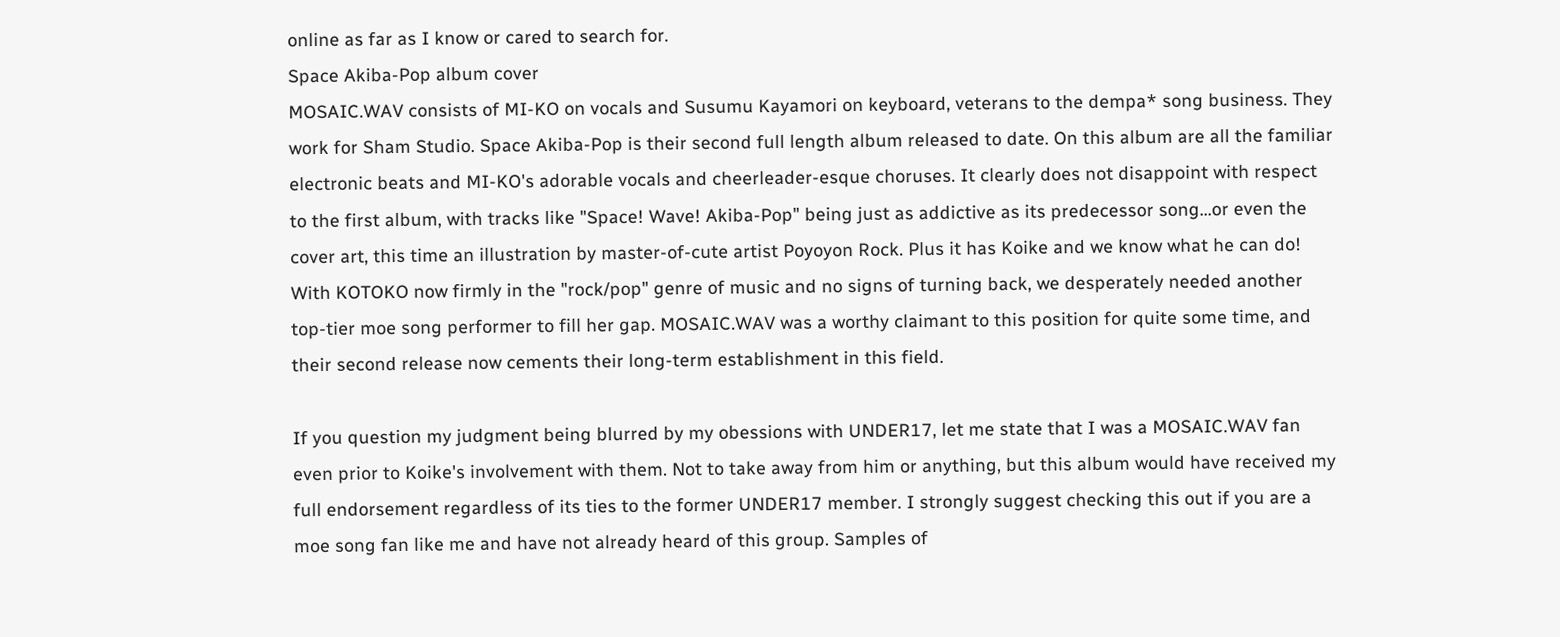online as far as I know or cared to search for.
Space Akiba-Pop album cover
MOSAIC.WAV consists of MI-KO on vocals and Susumu Kayamori on keyboard, veterans to the dempa* song business. They work for Sham Studio. Space Akiba-Pop is their second full length album released to date. On this album are all the familiar electronic beats and MI-KO's adorable vocals and cheerleader-esque choruses. It clearly does not disappoint with respect to the first album, with tracks like "Space! Wave! Akiba-Pop" being just as addictive as its predecessor song...or even the cover art, this time an illustration by master-of-cute artist Poyoyon Rock. Plus it has Koike and we know what he can do! With KOTOKO now firmly in the "rock/pop" genre of music and no signs of turning back, we desperately needed another top-tier moe song performer to fill her gap. MOSAIC.WAV was a worthy claimant to this position for quite some time, and their second release now cements their long-term establishment in this field.

If you question my judgment being blurred by my obessions with UNDER17, let me state that I was a MOSAIC.WAV fan even prior to Koike's involvement with them. Not to take away from him or anything, but this album would have received my full endorsement regardless of its ties to the former UNDER17 member. I strongly suggest checking this out if you are a moe song fan like me and have not already heard of this group. Samples of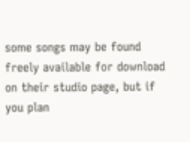some songs may be found freely available for download on their studio page, but if you plan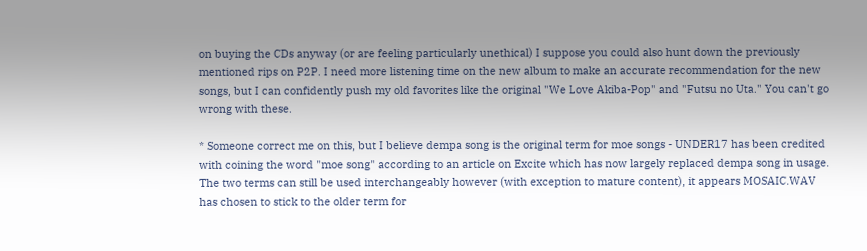on buying the CDs anyway (or are feeling particularly unethical) I suppose you could also hunt down the previously mentioned rips on P2P. I need more listening time on the new album to make an accurate recommendation for the new songs, but I can confidently push my old favorites like the original "We Love Akiba-Pop" and "Futsu no Uta." You can't go wrong with these.

* Someone correct me on this, but I believe dempa song is the original term for moe songs - UNDER17 has been credited with coining the word "moe song" according to an article on Excite which has now largely replaced dempa song in usage. The two terms can still be used interchangeably however (with exception to mature content), it appears MOSAIC.WAV has chosen to stick to the older term for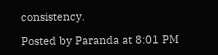consistency.

Posted by Paranda at 8:01 PM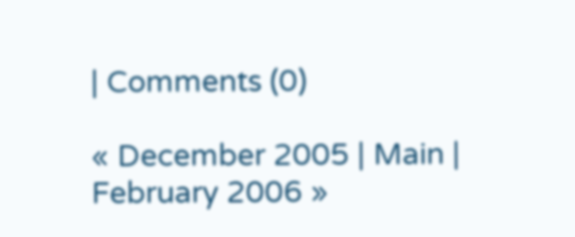| Comments (0)

« December 2005 | Main | February 2006 »